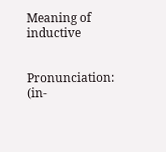Meaning of inductive


Pronunciation: (in-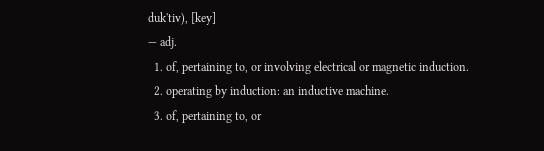duk'tiv), [key]
— adj.
  1. of, pertaining to, or involving electrical or magnetic induction.
  2. operating by induction: an inductive machine.
  3. of, pertaining to, or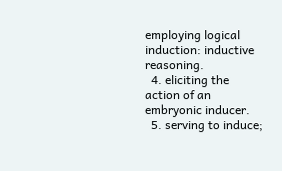employing logical induction: inductive reasoning.
  4. eliciting the action of an embryonic inducer.
  5. serving to induce;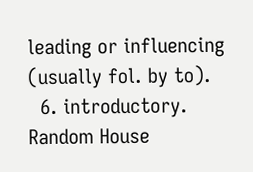leading or influencing (usually fol. by to).
  6. introductory.
Random House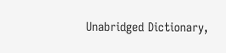Unabridged Dictionary,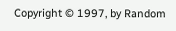Copyright © 1997, by Random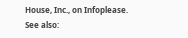House, Inc., on Infoplease.
See also: